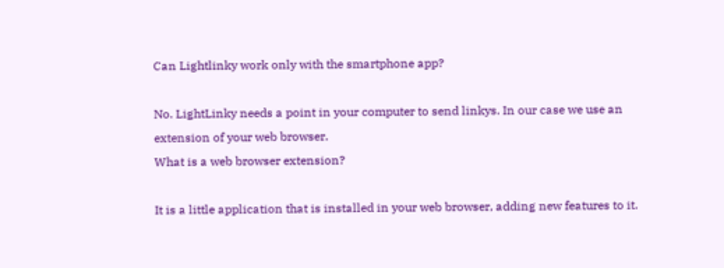Can Lightlinky work only with the smartphone app?

No. LightLinky needs a point in your computer to send linkys. In our case we use an extension of your web browser.
What is a web browser extension?

It is a little application that is installed in your web browser, adding new features to it.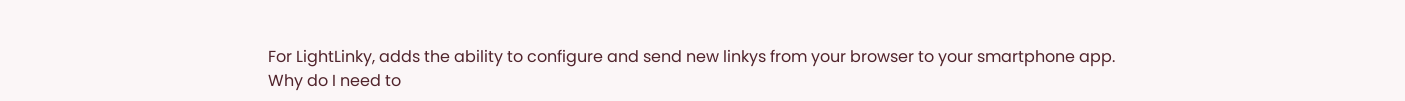For LightLinky, adds the ability to configure and send new linkys from your browser to your smartphone app.
Why do I need to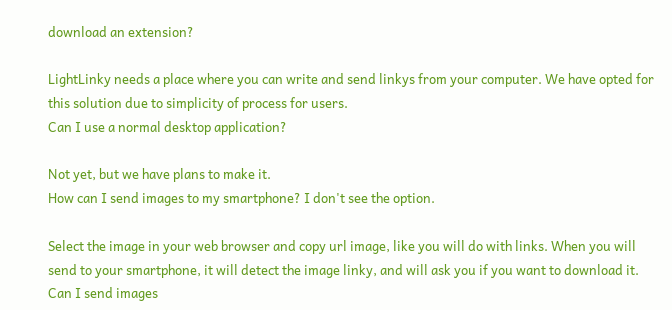download an extension?

LightLinky needs a place where you can write and send linkys from your computer. We have opted for this solution due to simplicity of process for users.
Can I use a normal desktop application?

Not yet, but we have plans to make it.
How can I send images to my smartphone? I don't see the option.

Select the image in your web browser and copy url image, like you will do with links. When you will send to your smartphone, it will detect the image linky, and will ask you if you want to download it.
Can I send images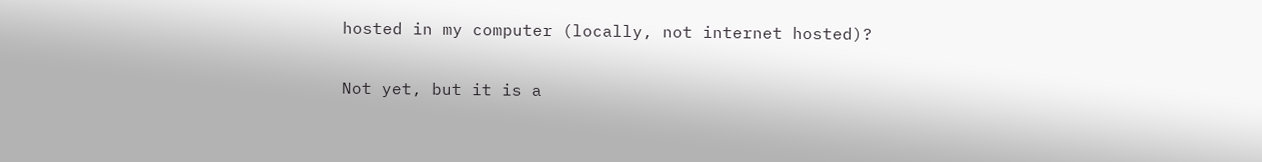hosted in my computer (locally, not internet hosted)?

Not yet, but it is a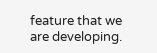feature that we are developing.